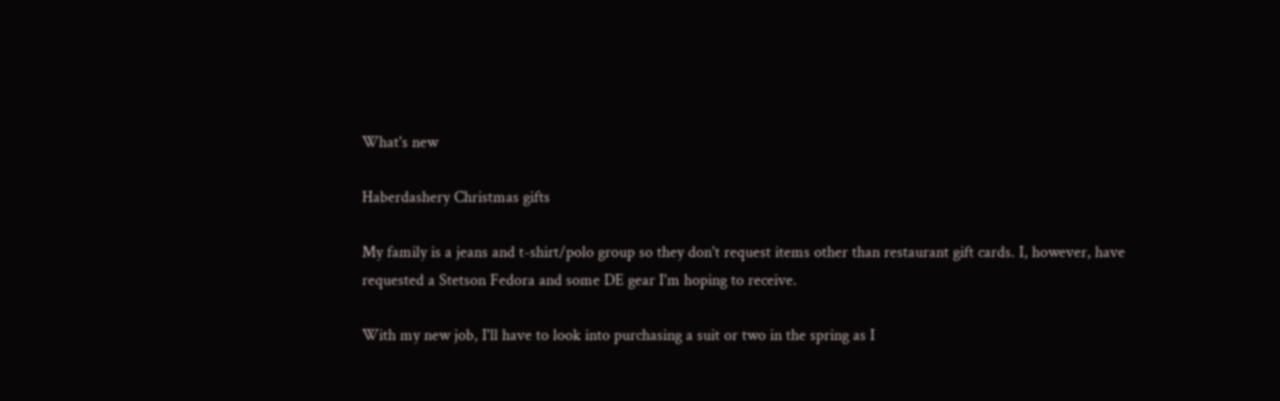What's new

Haberdashery Christmas gifts

My family is a jeans and t-shirt/polo group so they don't request items other than restaurant gift cards. I, however, have requested a Stetson Fedora and some DE gear I'm hoping to receive.

With my new job, I'll have to look into purchasing a suit or two in the spring as I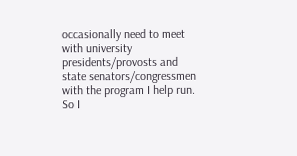occasionally need to meet with university presidents/provosts and state senators/congressmen with the program I help run. So I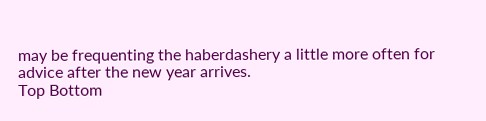may be frequenting the haberdashery a little more often for advice after the new year arrives.
Top Bottom